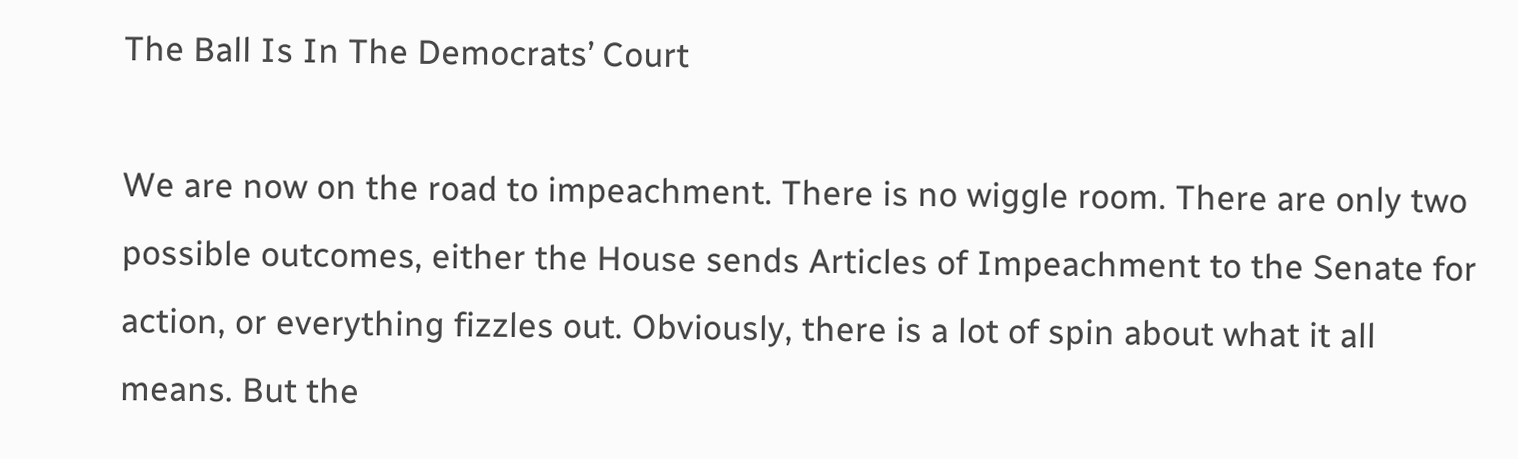The Ball Is In The Democrats’ Court

We are now on the road to impeachment. There is no wiggle room. There are only two possible outcomes, either the House sends Articles of Impeachment to the Senate for action, or everything fizzles out. Obviously, there is a lot of spin about what it all means. But the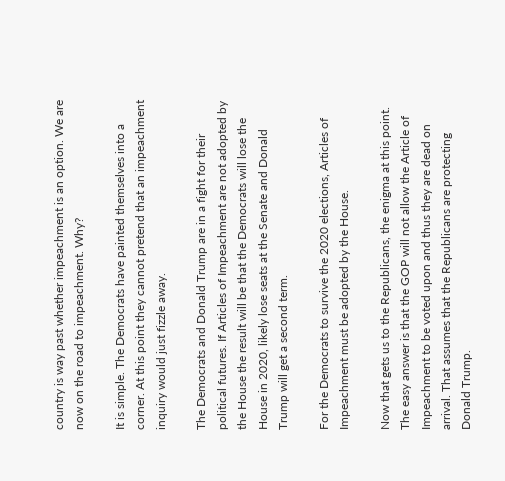country is way past whether impeachment is an option. We are now on the road to impeachment. Why?

It is simple. The Democrats have painted themselves into a corner. At this point they cannot pretend that an impeachment inquiry would just fizzle away.

The Democrats and Donald Trump are in a fight for their political futures. If Articles of Impeachment are not adopted by the House the result will be that the Democrats will lose the House in 2020, likely lose seats at the Senate and Donald Trump will get a second term.

For the Democrats to survive the 2020 elections, Articles of Impeachment must be adopted by the House.

Now that gets us to the Republicans, the enigma at this point. The easy answer is that the GOP will not allow the Article of Impeachment to be voted upon and thus they are dead on arrival. That assumes that the Republicans are protecting Donald Trump.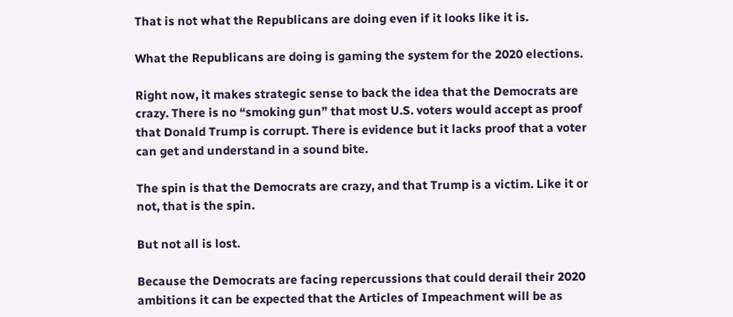That is not what the Republicans are doing even if it looks like it is.

What the Republicans are doing is gaming the system for the 2020 elections.

Right now, it makes strategic sense to back the idea that the Democrats are crazy. There is no “smoking gun” that most U.S. voters would accept as proof that Donald Trump is corrupt. There is evidence but it lacks proof that a voter can get and understand in a sound bite.

The spin is that the Democrats are crazy, and that Trump is a victim. Like it or not, that is the spin.

But not all is lost.

Because the Democrats are facing repercussions that could derail their 2020 ambitions it can be expected that the Articles of Impeachment will be as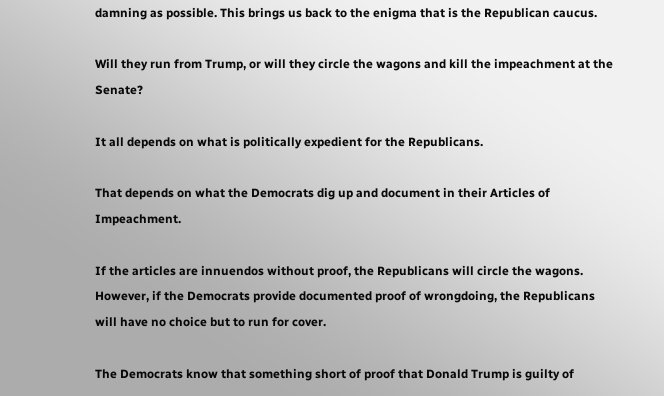damning as possible. This brings us back to the enigma that is the Republican caucus.

Will they run from Trump, or will they circle the wagons and kill the impeachment at the Senate?

It all depends on what is politically expedient for the Republicans.

That depends on what the Democrats dig up and document in their Articles of Impeachment.

If the articles are innuendos without proof, the Republicans will circle the wagons. However, if the Democrats provide documented proof of wrongdoing, the Republicans will have no choice but to run for cover.

The Democrats know that something short of proof that Donald Trump is guilty of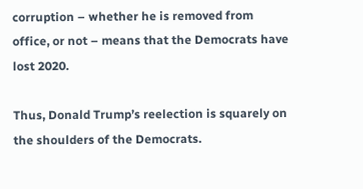corruption – whether he is removed from office, or not – means that the Democrats have lost 2020.

Thus, Donald Trump’s reelection is squarely on the shoulders of the Democrats.